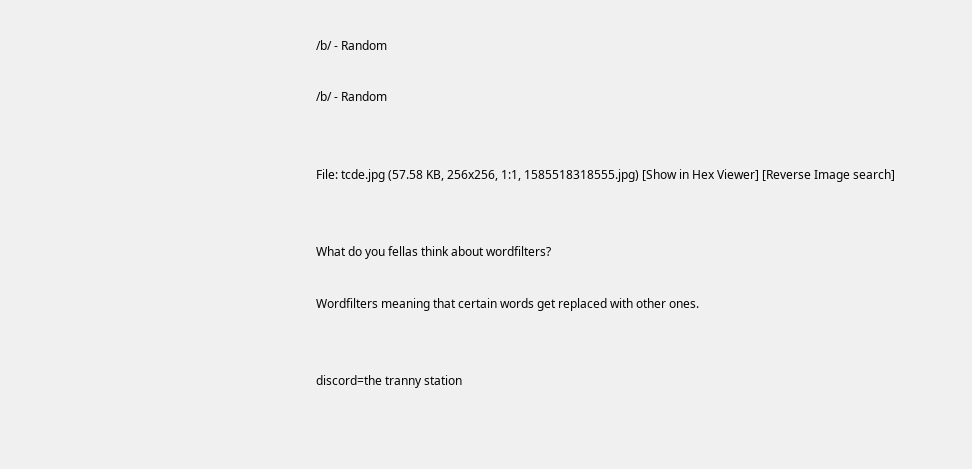/b/ - Random

/b/ - Random


File: tcde.jpg (57.58 KB, 256x256, 1:1, 1585518318555.jpg) [Show in Hex Viewer] [Reverse Image search]


What do you fellas think about wordfilters?

Wordfilters meaning that certain words get replaced with other ones.


discord=the tranny station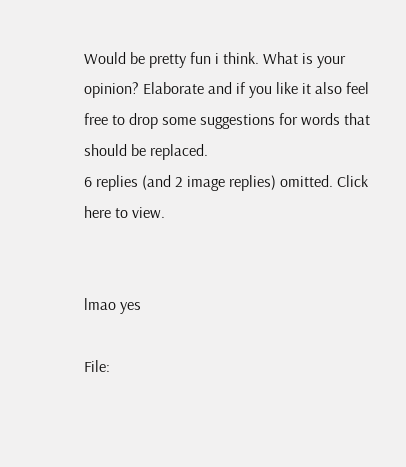Would be pretty fun i think. What is your opinion? Elaborate and if you like it also feel free to drop some suggestions for words that should be replaced.
6 replies (and 2 image replies) omitted. Click here to view.


lmao yes

File: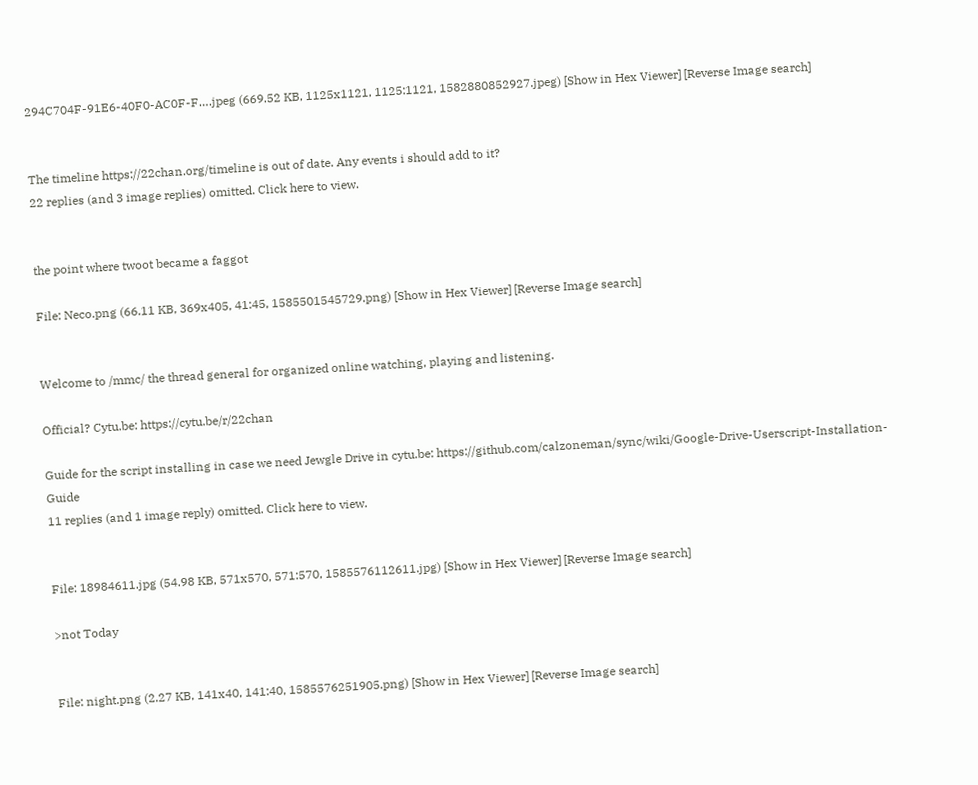294C704F-91E6-40F0-AC0F-F….jpeg (669.52 KB, 1125x1121, 1125:1121, 1582880852927.jpeg) [Show in Hex Viewer] [Reverse Image search]


The timeline https://22chan.org/timeline is out of date. Any events i should add to it?
22 replies (and 3 image replies) omitted. Click here to view.


the point where twoot became a faggot

File: Neco.png (66.11 KB, 369x405, 41:45, 1585501545729.png) [Show in Hex Viewer] [Reverse Image search]


Welcome to /mmc/ the thread general for organized online watching, playing and listening.

Official? Cytu.be: https://cytu.be/r/22chan

Guide for the script installing in case we need Jewgle Drive in cytu.be: https://github.com/calzoneman/sync/wiki/Google-Drive-Userscript-Installation-Guide
11 replies (and 1 image reply) omitted. Click here to view.


File: 18984611.jpg (54.98 KB, 571x570, 571:570, 1585576112611.jpg) [Show in Hex Viewer] [Reverse Image search]

>not Today


File: night.png (2.27 KB, 141x40, 141:40, 1585576251905.png) [Show in Hex Viewer] [Reverse Image search]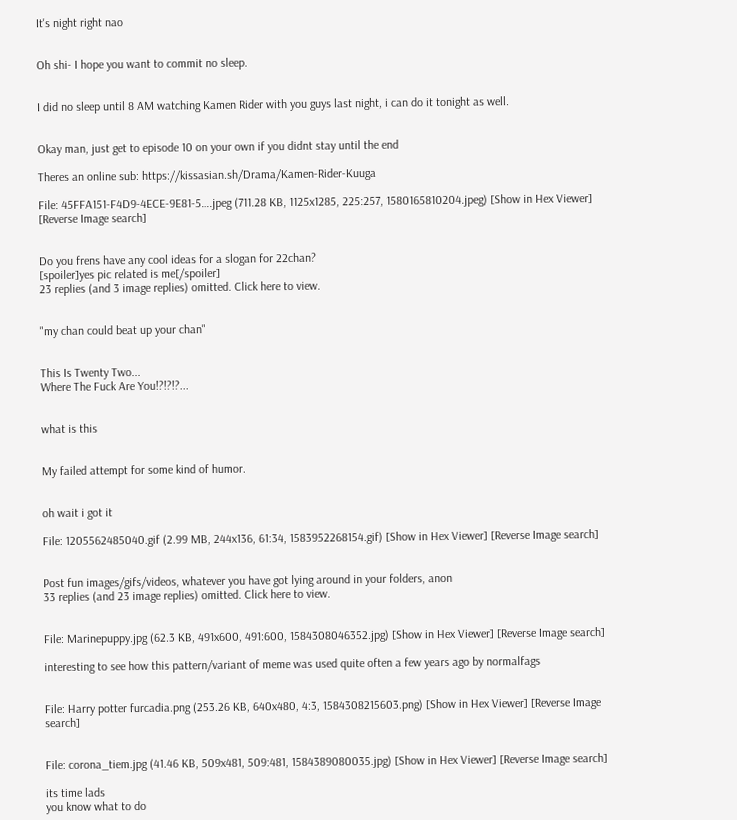It's night right nao


Oh shi- I hope you want to commit no sleep.


I did no sleep until 8 AM watching Kamen Rider with you guys last night, i can do it tonight as well.


Okay man, just get to episode 10 on your own if you didnt stay until the end

Theres an online sub: https://kissasian.sh/Drama/Kamen-Rider-Kuuga

File: 45FFA151-F4D9-4ECE-9E81-5….jpeg (711.28 KB, 1125x1285, 225:257, 1580165810204.jpeg) [Show in Hex Viewer] [Reverse Image search]


Do you frens have any cool ideas for a slogan for 22chan?
[spoiler]yes pic related is me[/spoiler]
23 replies (and 3 image replies) omitted. Click here to view.


"my chan could beat up your chan"


This Is Twenty Two...
Where The Fuck Are You!?!?!?...


what is this


My failed attempt for some kind of humor.


oh wait i got it

File: 1205562485040.gif (2.99 MB, 244x136, 61:34, 1583952268154.gif) [Show in Hex Viewer] [Reverse Image search]


Post fun images/gifs/videos, whatever you have got lying around in your folders, anon
33 replies (and 23 image replies) omitted. Click here to view.


File: Marinepuppy.jpg (62.3 KB, 491x600, 491:600, 1584308046352.jpg) [Show in Hex Viewer] [Reverse Image search]

interesting to see how this pattern/variant of meme was used quite often a few years ago by normalfags


File: Harry potter furcadia.png (253.26 KB, 640x480, 4:3, 1584308215603.png) [Show in Hex Viewer] [Reverse Image search]


File: corona_tiem.jpg (41.46 KB, 509x481, 509:481, 1584389080035.jpg) [Show in Hex Viewer] [Reverse Image search]

its time lads
you know what to do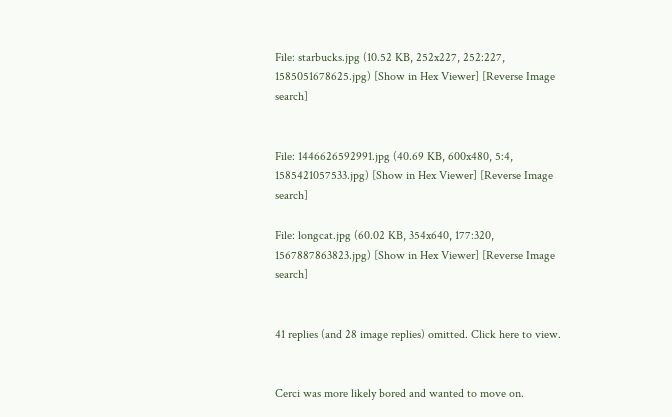File: starbucks.jpg (10.52 KB, 252x227, 252:227, 1585051678625.jpg) [Show in Hex Viewer] [Reverse Image search]


File: 1446626592991.jpg (40.69 KB, 600x480, 5:4, 1585421057533.jpg) [Show in Hex Viewer] [Reverse Image search]

File: longcat.jpg (60.02 KB, 354x640, 177:320, 1567887863823.jpg) [Show in Hex Viewer] [Reverse Image search]


41 replies (and 28 image replies) omitted. Click here to view.


Cerci was more likely bored and wanted to move on.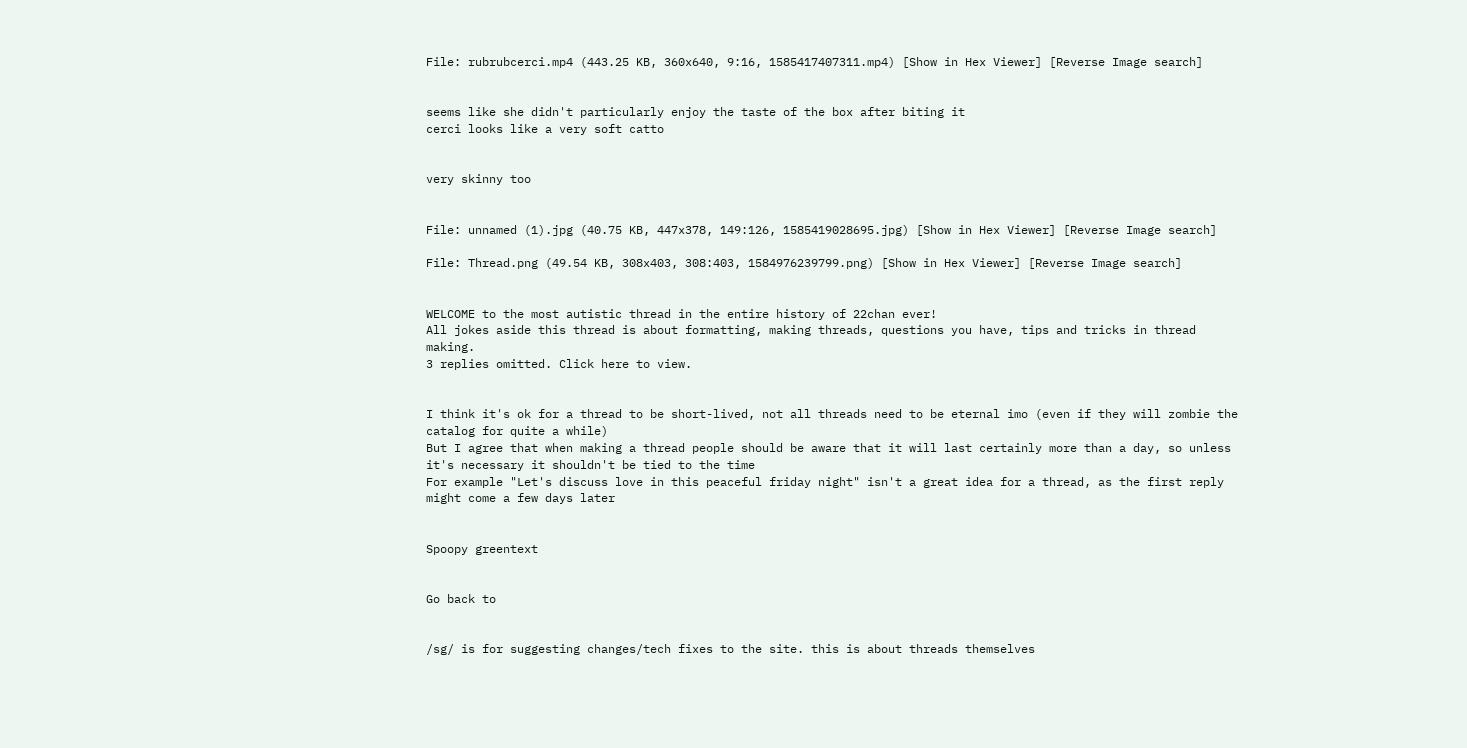File: rubrubcerci.mp4 (443.25 KB, 360x640, 9:16, 1585417407311.mp4) [Show in Hex Viewer] [Reverse Image search]


seems like she didn't particularly enjoy the taste of the box after biting it
cerci looks like a very soft catto


very skinny too


File: unnamed (1).jpg (40.75 KB, 447x378, 149:126, 1585419028695.jpg) [Show in Hex Viewer] [Reverse Image search]

File: Thread.png (49.54 KB, 308x403, 308:403, 1584976239799.png) [Show in Hex Viewer] [Reverse Image search]


WELCOME to the most autistic thread in the entire history of 22chan ever!
All jokes aside this thread is about formatting, making threads, questions you have, tips and tricks in thread making.
3 replies omitted. Click here to view.


I think it's ok for a thread to be short-lived, not all threads need to be eternal imo (even if they will zombie the catalog for quite a while)
But I agree that when making a thread people should be aware that it will last certainly more than a day, so unless it's necessary it shouldn't be tied to the time
For example "Let's discuss love in this peaceful friday night" isn't a great idea for a thread, as the first reply might come a few days later


Spoopy greentext


Go back to


/sg/ is for suggesting changes/tech fixes to the site. this is about threads themselves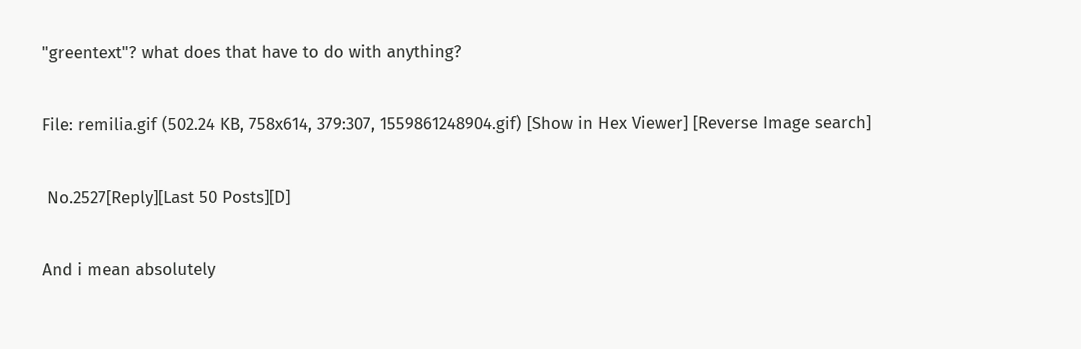"greentext"? what does that have to do with anything?

File: remilia.gif (502.24 KB, 758x614, 379:307, 1559861248904.gif) [Show in Hex Viewer] [Reverse Image search]

 No.2527[Reply][Last 50 Posts][D]

And i mean absolutely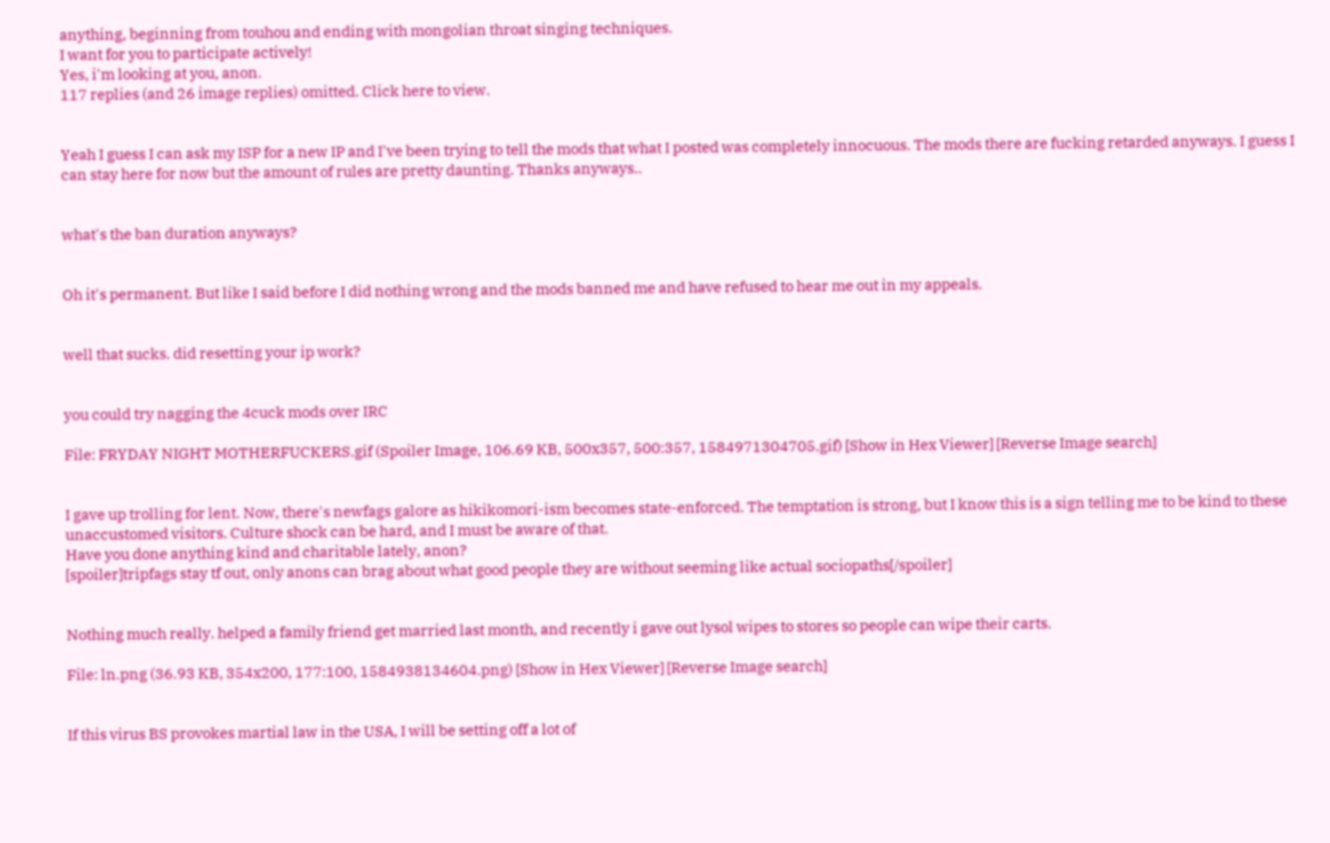anything, beginning from touhou and ending with mongolian throat singing techniques.
I want for you to participate actively!
Yes, i'm looking at you, anon.
117 replies (and 26 image replies) omitted. Click here to view.


Yeah I guess I can ask my ISP for a new IP and I've been trying to tell the mods that what I posted was completely innocuous. The mods there are fucking retarded anyways. I guess I can stay here for now but the amount of rules are pretty daunting. Thanks anyways..


what's the ban duration anyways?


Oh it's permanent. But like I said before I did nothing wrong and the mods banned me and have refused to hear me out in my appeals.


well that sucks. did resetting your ip work?


you could try nagging the 4cuck mods over IRC

File: FRYDAY NIGHT MOTHERFUCKERS.gif (Spoiler Image, 106.69 KB, 500x357, 500:357, 1584971304705.gif) [Show in Hex Viewer] [Reverse Image search]


I gave up trolling for lent. Now, there's newfags galore as hikikomori-ism becomes state-enforced. The temptation is strong, but I know this is a sign telling me to be kind to these unaccustomed visitors. Culture shock can be hard, and I must be aware of that.
Have you done anything kind and charitable lately, anon?
[spoiler]tripfags stay tf out, only anons can brag about what good people they are without seeming like actual sociopaths[/spoiler]


Nothing much really. helped a family friend get married last month, and recently i gave out lysol wipes to stores so people can wipe their carts.

File: ln.png (36.93 KB, 354x200, 177:100, 1584938134604.png) [Show in Hex Viewer] [Reverse Image search]


If this virus BS provokes martial law in the USA, I will be setting off a lot of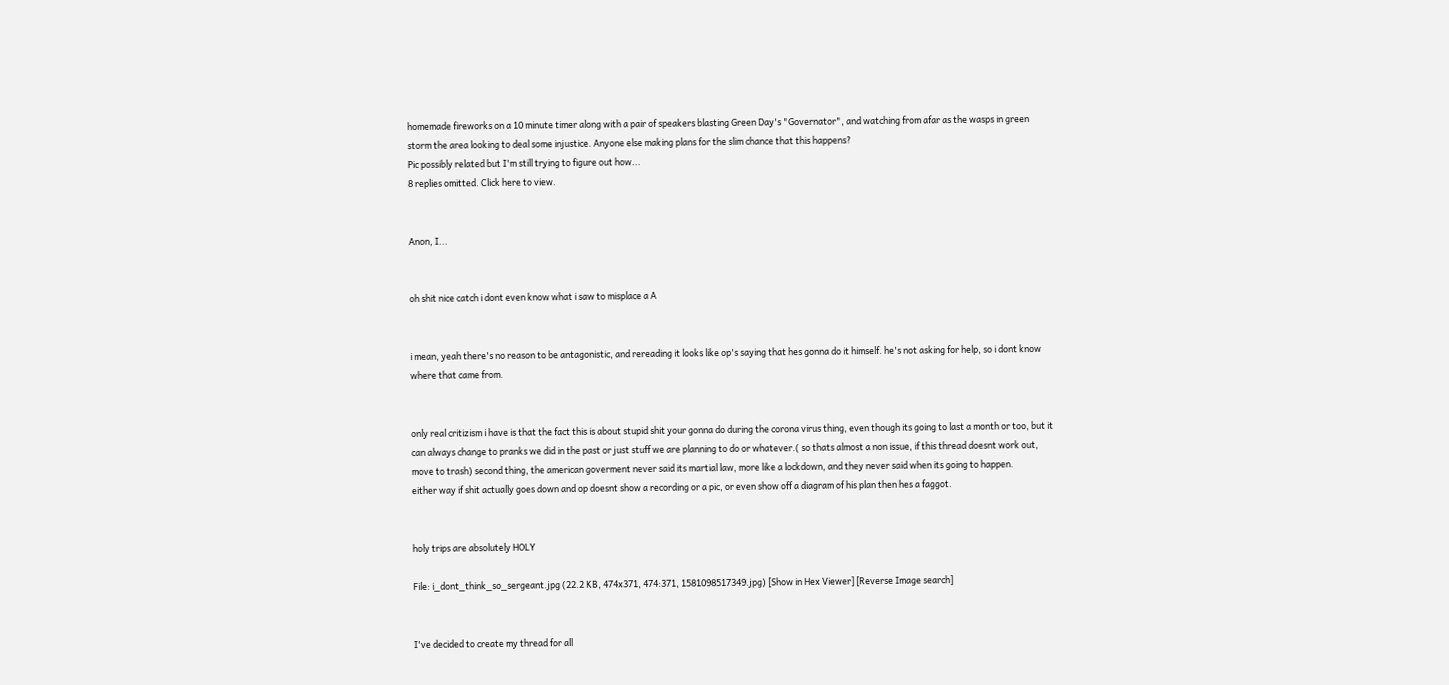homemade fireworks on a 10 minute timer along with a pair of speakers blasting Green Day's "Governator", and watching from afar as the wasps in green storm the area looking to deal some injustice. Anyone else making plans for the slim chance that this happens?
Pic possibly related but I'm still trying to figure out how...
8 replies omitted. Click here to view.


Anon, I...


oh shit nice catch i dont even know what i saw to misplace a A


i mean, yeah there's no reason to be antagonistic, and rereading it looks like op's saying that hes gonna do it himself. he's not asking for help, so i dont know where that came from.


only real critizism i have is that the fact this is about stupid shit your gonna do during the corona virus thing, even though its going to last a month or too, but it can always change to pranks we did in the past or just stuff we are planning to do or whatever.( so thats almost a non issue, if this thread doesnt work out, move to trash) second thing, the american goverment never said its martial law, more like a lockdown, and they never said when its going to happen.
either way if shit actually goes down and op doesnt show a recording or a pic, or even show off a diagram of his plan then hes a faggot.


holy trips are absolutely HOLY

File: i_dont_think_so_sergeant.jpg (22.2 KB, 474x371, 474:371, 1581098517349.jpg) [Show in Hex Viewer] [Reverse Image search]


I've decided to create my thread for all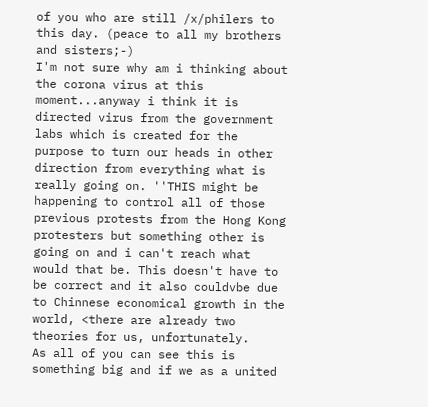of you who are still /x/philers to this day. (peace to all my brothers and sisters;-)
I'm not sure why am i thinking about the corona virus at this moment...anyway i think it is directed virus from the government labs which is created for the purpose to turn our heads in other direction from everything what is really going on. ''THIS might be happening to control all of those previous protests from the Hong Kong protesters but something other is going on and i can't reach what would that be. This doesn't have to be correct and it also couldvbe due to Chinnese economical growth in the world, <there are already two theories for us, unfortunately.
As all of you can see this is something big and if we as a united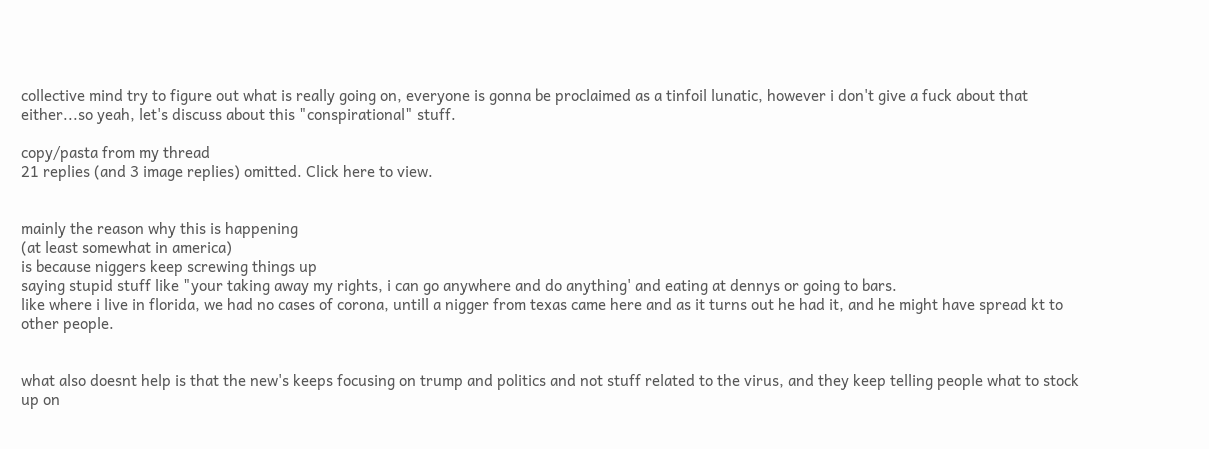collective mind try to figure out what is really going on, everyone is gonna be proclaimed as a tinfoil lunatic, however i don't give a fuck about that either...so yeah, let's discuss about this "conspirational" stuff.

copy/pasta from my thread
21 replies (and 3 image replies) omitted. Click here to view.


mainly the reason why this is happening
(at least somewhat in america)
is because niggers keep screwing things up
saying stupid stuff like "your taking away my rights, i can go anywhere and do anything' and eating at dennys or going to bars.
like where i live in florida, we had no cases of corona, untill a nigger from texas came here and as it turns out he had it, and he might have spread kt to other people.


what also doesnt help is that the new's keeps focusing on trump and politics and not stuff related to the virus, and they keep telling people what to stock up on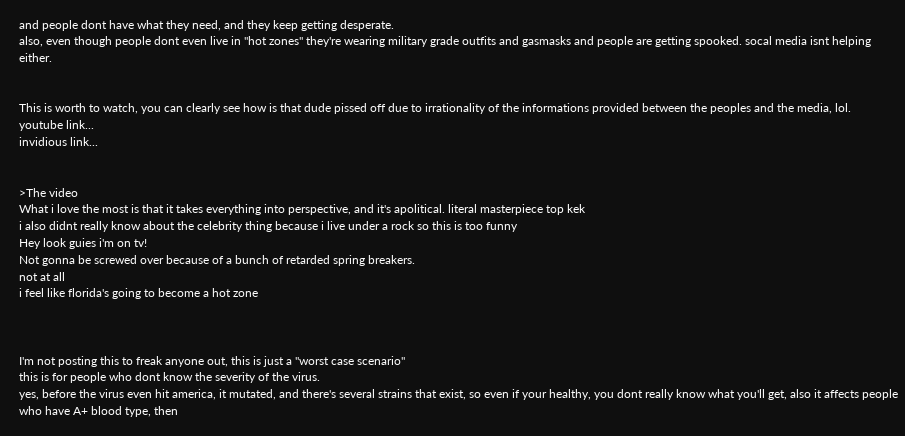and people dont have what they need, and they keep getting desperate.
also, even though people dont even live in "hot zones" they're wearing military grade outfits and gasmasks and people are getting spooked. socal media isnt helping either.


This is worth to watch, you can clearly see how is that dude pissed off due to irrationality of the informations provided between the peoples and the media, lol.
youtube link...
invidious link...


>The video
What i love the most is that it takes everything into perspective, and it's apolitical. literal masterpiece top kek
i also didnt really know about the celebrity thing because i live under a rock so this is too funny
Hey look guies i'm on tv!
Not gonna be screwed over because of a bunch of retarded spring breakers.
not at all
i feel like florida's going to become a hot zone



I'm not posting this to freak anyone out, this is just a "worst case scenario"
this is for people who dont know the severity of the virus.
yes, before the virus even hit america, it mutated, and there's several strains that exist, so even if your healthy, you dont really know what you'll get, also it affects people who have A+ blood type, then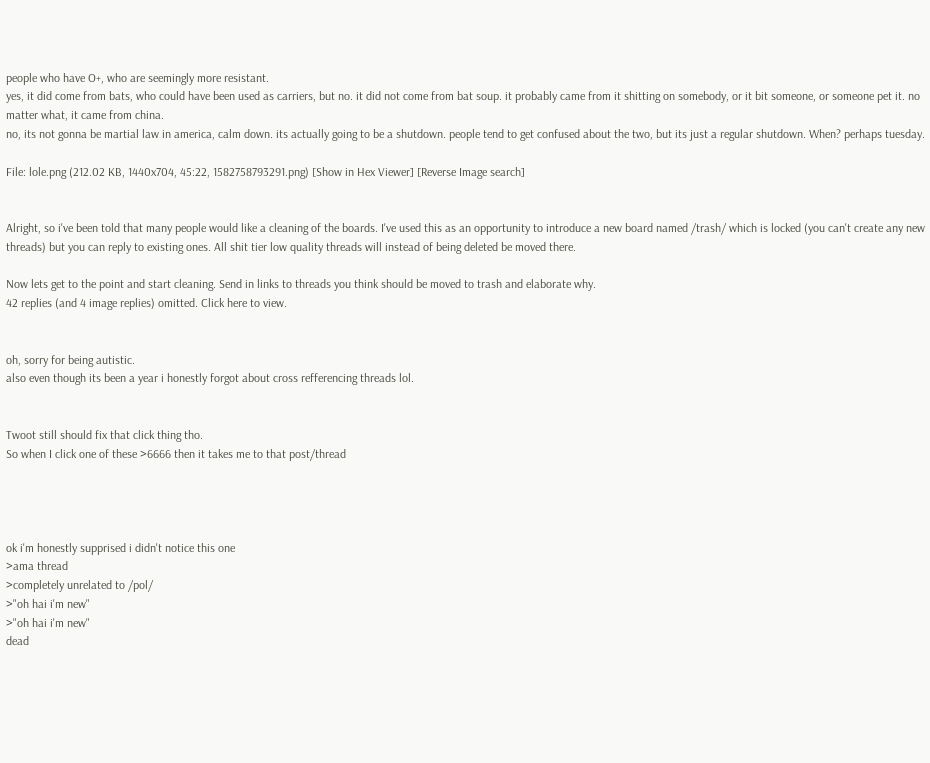people who have O+, who are seemingly more resistant.
yes, it did come from bats, who could have been used as carriers, but no. it did not come from bat soup. it probably came from it shitting on somebody, or it bit someone, or someone pet it. no matter what, it came from china.
no, its not gonna be martial law in america, calm down. its actually going to be a shutdown. people tend to get confused about the two, but its just a regular shutdown. When? perhaps tuesday.

File: lole.png (212.02 KB, 1440x704, 45:22, 1582758793291.png) [Show in Hex Viewer] [Reverse Image search]


Alright, so i've been told that many people would like a cleaning of the boards. I've used this as an opportunity to introduce a new board named /trash/ which is locked (you can't create any new threads) but you can reply to existing ones. All shit tier low quality threads will instead of being deleted be moved there.

Now lets get to the point and start cleaning. Send in links to threads you think should be moved to trash and elaborate why.
42 replies (and 4 image replies) omitted. Click here to view.


oh, sorry for being autistic.
also even though its been a year i honestly forgot about cross refferencing threads lol.


Twoot still should fix that click thing tho.
So when I click one of these >6666 then it takes me to that post/thread




ok i'm honestly supprised i didn't notice this one
>ama thread
>completely unrelated to /pol/
>"oh hai i'm new"
>"oh hai i'm new"
dead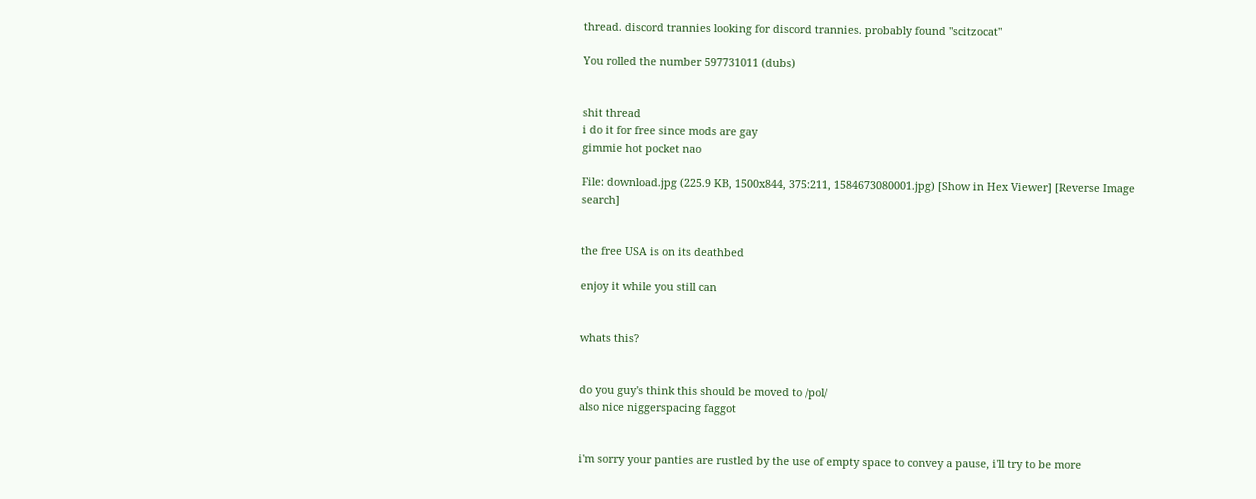thread. discord trannies looking for discord trannies. probably found "scitzocat"

You rolled the number 597731011 (dubs)


shit thread
i do it for free since mods are gay
gimmie hot pocket nao

File: download.jpg (225.9 KB, 1500x844, 375:211, 1584673080001.jpg) [Show in Hex Viewer] [Reverse Image search]


the free USA is on its deathbed

enjoy it while you still can


whats this?


do you guy's think this should be moved to /pol/
also nice niggerspacing faggot


i'm sorry your panties are rustled by the use of empty space to convey a pause, i'll try to be more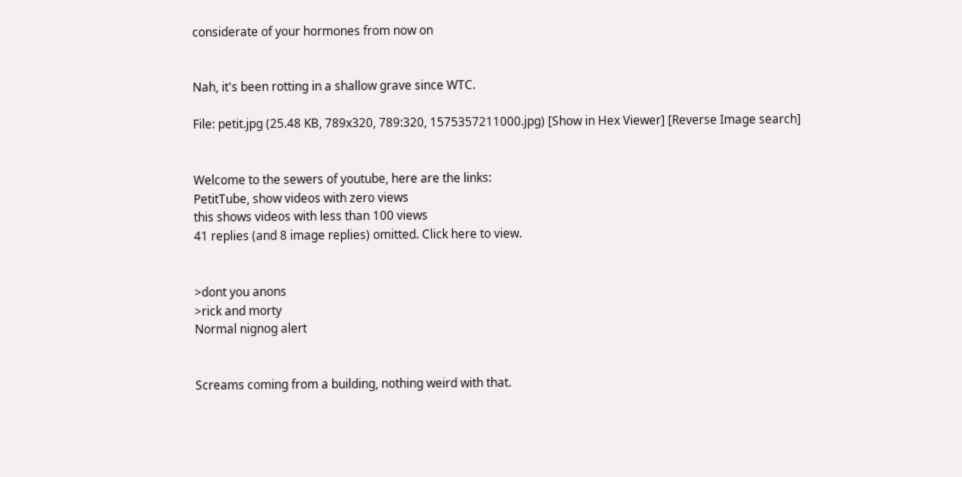considerate of your hormones from now on


Nah, it's been rotting in a shallow grave since WTC.

File: petit.jpg (25.48 KB, 789x320, 789:320, 1575357211000.jpg) [Show in Hex Viewer] [Reverse Image search]


Welcome to the sewers of youtube, here are the links:
PetitTube, show videos with zero views
this shows videos with less than 100 views
41 replies (and 8 image replies) omitted. Click here to view.


>dont you anons
>rick and morty
Normal nignog alert


Screams coming from a building, nothing weird with that.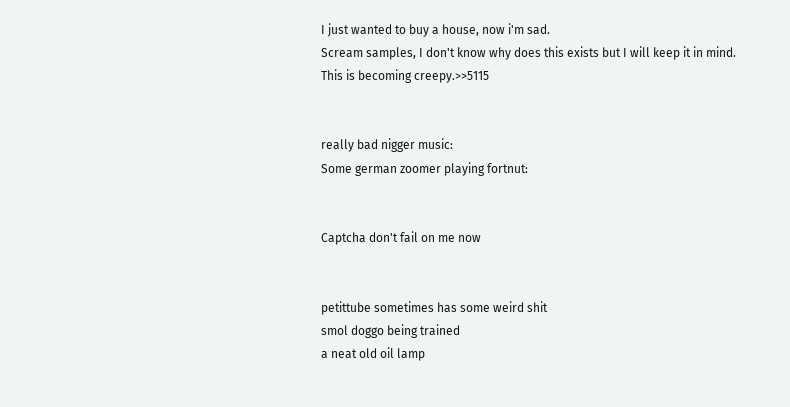I just wanted to buy a house, now i'm sad.
Scream samples, I don't know why does this exists but I will keep it in mind.
This is becoming creepy.>>5115


really bad nigger music:
Some german zoomer playing fortnut:


Captcha don't fail on me now


petittube sometimes has some weird shit
smol doggo being trained
a neat old oil lamp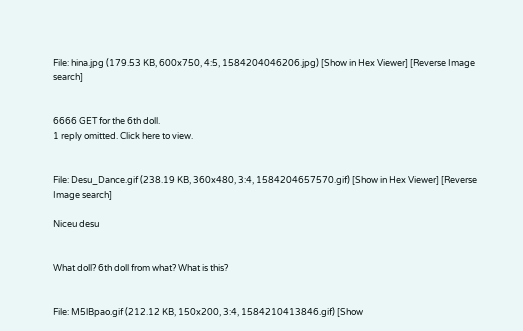File: hina.jpg (179.53 KB, 600x750, 4:5, 1584204046206.jpg) [Show in Hex Viewer] [Reverse Image search]


6666 GET for the 6th doll.
1 reply omitted. Click here to view.


File: Desu_Dance.gif (238.19 KB, 360x480, 3:4, 1584204657570.gif) [Show in Hex Viewer] [Reverse Image search]

Niceu desu


What doll? 6th doll from what? What is this?


File: M5lBpao.gif (212.12 KB, 150x200, 3:4, 1584210413846.gif) [Show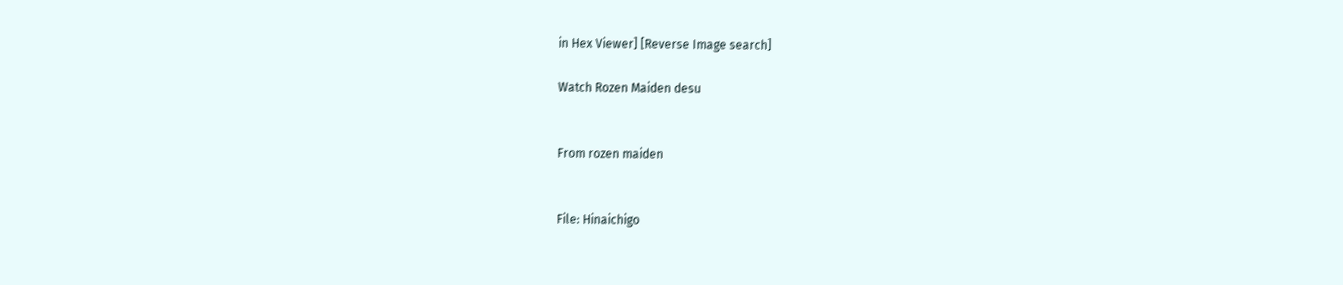in Hex Viewer] [Reverse Image search]

Watch Rozen Maiden desu


From rozen maiden


File: Hinaichigo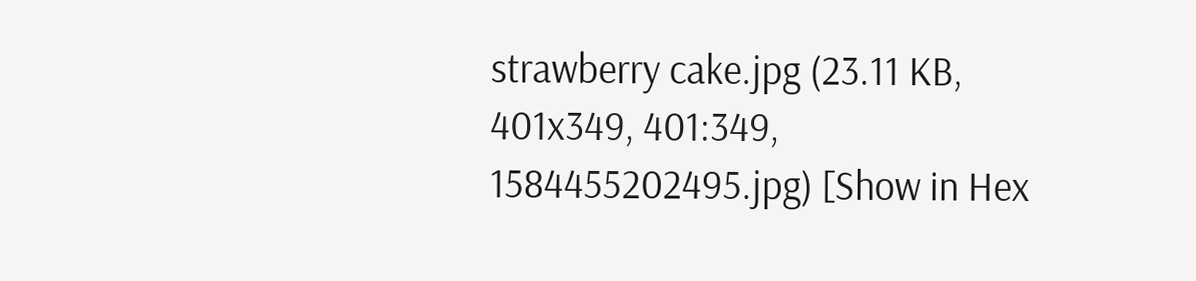strawberry cake.jpg (23.11 KB, 401x349, 401:349, 1584455202495.jpg) [Show in Hex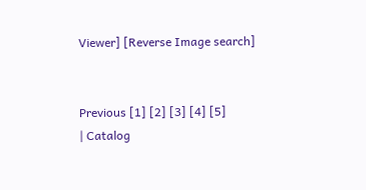Viewer] [Reverse Image search]


Previous [1] [2] [3] [4] [5]
| Catalog